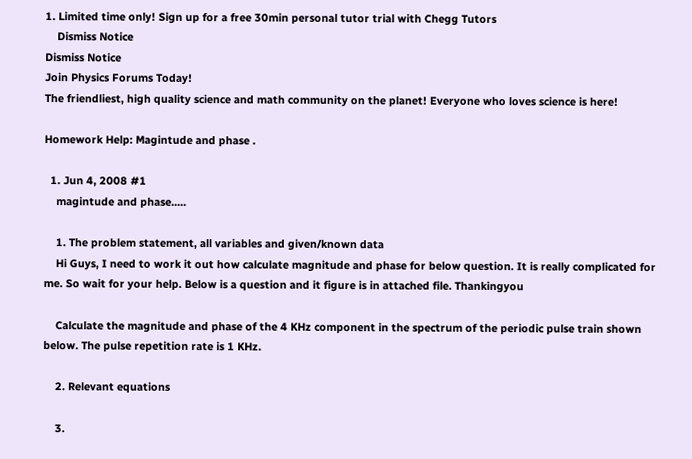1. Limited time only! Sign up for a free 30min personal tutor trial with Chegg Tutors
    Dismiss Notice
Dismiss Notice
Join Physics Forums Today!
The friendliest, high quality science and math community on the planet! Everyone who loves science is here!

Homework Help: Magintude and phase .

  1. Jun 4, 2008 #1
    magintude and phase.....

    1. The problem statement, all variables and given/known data
    Hi Guys, I need to work it out how calculate magnitude and phase for below question. It is really complicated for me. So wait for your help. Below is a question and it figure is in attached file. Thankingyou

    Calculate the magnitude and phase of the 4 KHz component in the spectrum of the periodic pulse train shown below. The pulse repetition rate is 1 KHz.

    2. Relevant equations

    3.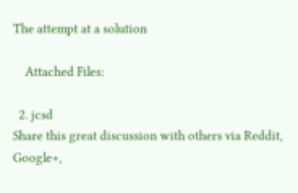The attempt at a solution

    Attached Files:

  2. jcsd
Share this great discussion with others via Reddit, Google+,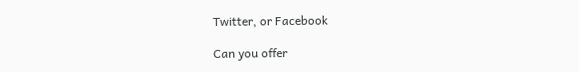Twitter, or Facebook

Can you offer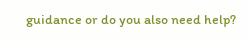guidance or do you also need help?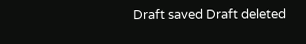Draft saved Draft deleted